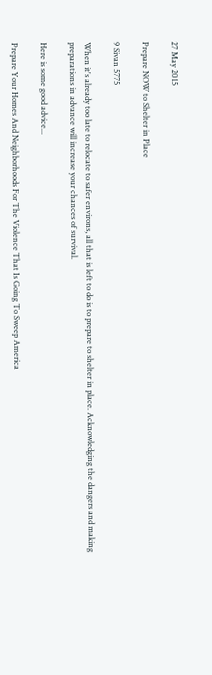27 May 2015

Prepare NOW to Shelter in Place

9 Sivan 5775

When it's already too late to relocate to safer environs, all that is left to do is to prepare to shelter in place. Acknowledging the dangers and making preparations in advance will increase your chances of survival.

Here is some good advice...

Prepare Your Homes And Neighborhoods For The Violence That Is Going To Sweep America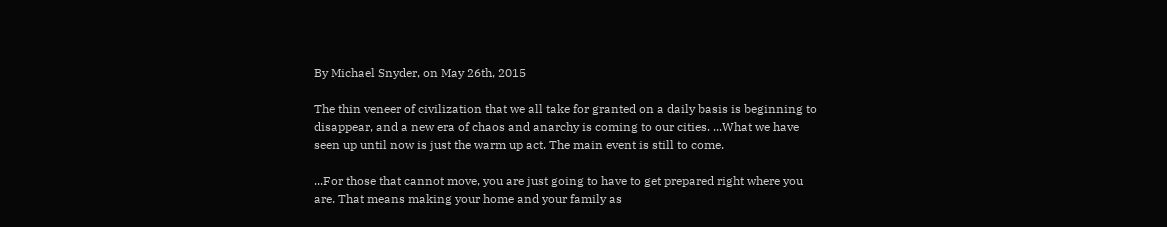By Michael Snyder, on May 26th, 2015

The thin veneer of civilization that we all take for granted on a daily basis is beginning to disappear, and a new era of chaos and anarchy is coming to our cities. ...What we have seen up until now is just the warm up act. The main event is still to come.

...For those that cannot move, you are just going to have to get prepared right where you are. That means making your home and your family as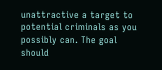unattractive a target to potential criminals as you possibly can. The goal should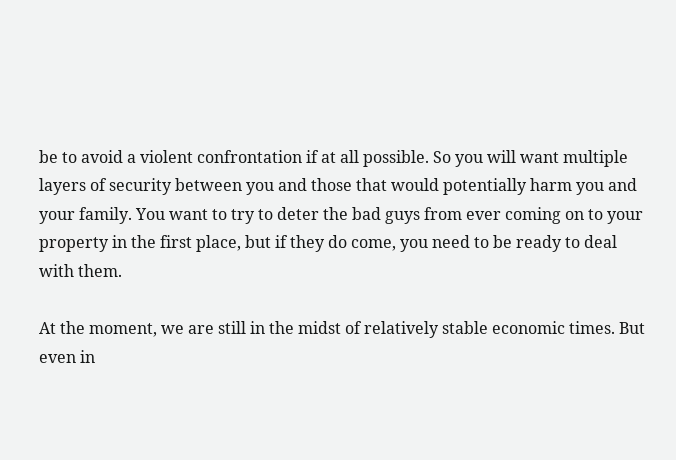be to avoid a violent confrontation if at all possible. So you will want multiple layers of security between you and those that would potentially harm you and your family. You want to try to deter the bad guys from ever coming on to your property in the first place, but if they do come, you need to be ready to deal with them.

At the moment, we are still in the midst of relatively stable economic times. But even in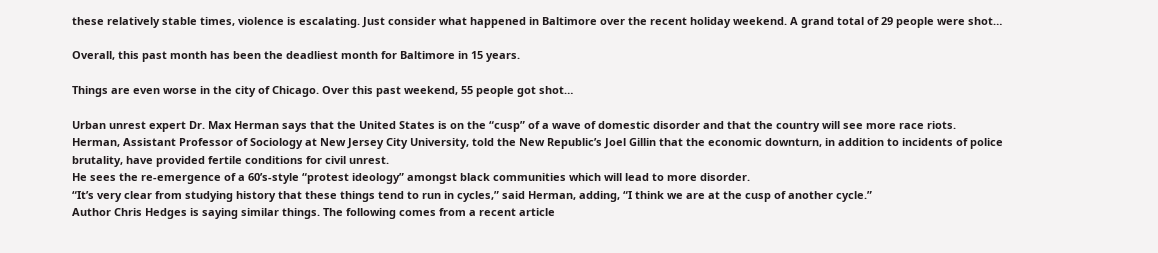these relatively stable times, violence is escalating. Just consider what happened in Baltimore over the recent holiday weekend. A grand total of 29 people were shot…

Overall, this past month has been the deadliest month for Baltimore in 15 years.

Things are even worse in the city of Chicago. Over this past weekend, 55 people got shot…

Urban unrest expert Dr. Max Herman says that the United States is on the “cusp” of a wave of domestic disorder and that the country will see more race riots.
Herman, Assistant Professor of Sociology at New Jersey City University, told the New Republic’s Joel Gillin that the economic downturn, in addition to incidents of police brutality, have provided fertile conditions for civil unrest.
He sees the re-emergence of a 60’s-style “protest ideology” amongst black communities which will lead to more disorder.
“It’s very clear from studying history that these things tend to run in cycles,” said Herman, adding, “I think we are at the cusp of another cycle.”
Author Chris Hedges is saying similar things. The following comes from a recent article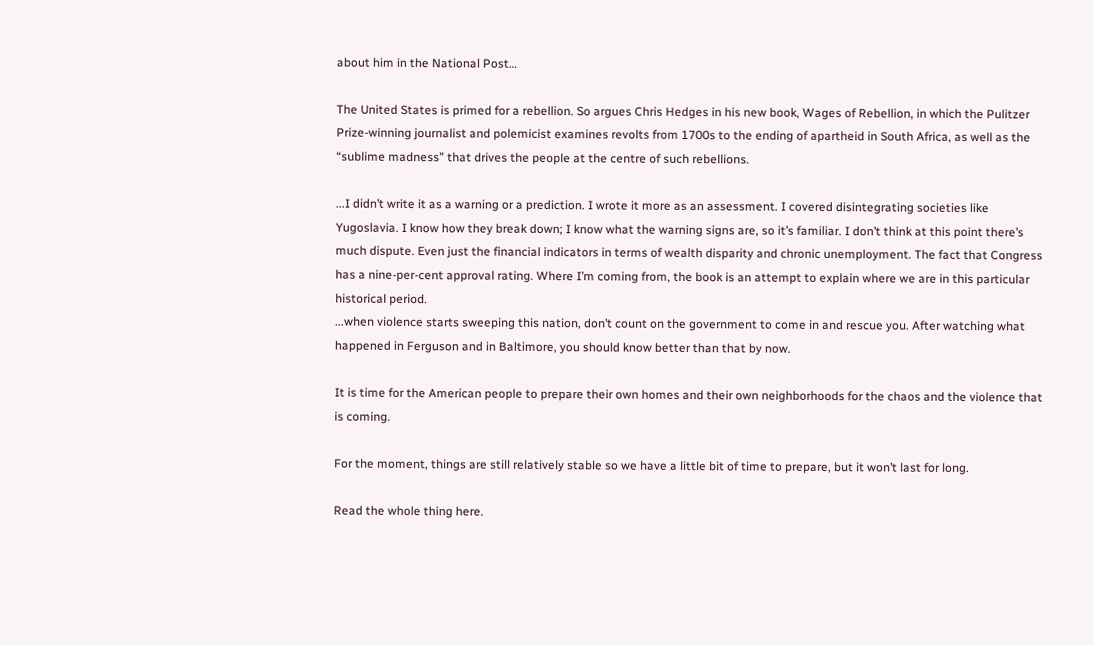about him in the National Post…

The United States is primed for a rebellion. So argues Chris Hedges in his new book, Wages of Rebellion, in which the Pulitzer Prize-winning journalist and polemicist examines revolts from 1700s to the ending of apartheid in South Africa, as well as the “sublime madness” that drives the people at the centre of such rebellions.

...I didn’t write it as a warning or a prediction. I wrote it more as an assessment. I covered disintegrating societies like Yugoslavia. I know how they break down; I know what the warning signs are, so it’s familiar. I don’t think at this point there’s much dispute. Even just the financial indicators in terms of wealth disparity and chronic unemployment. The fact that Congress has a nine-per-cent approval rating. Where I’m coming from, the book is an attempt to explain where we are in this particular historical period.
...when violence starts sweeping this nation, don’t count on the government to come in and rescue you. After watching what happened in Ferguson and in Baltimore, you should know better than that by now.

It is time for the American people to prepare their own homes and their own neighborhoods for the chaos and the violence that is coming.

For the moment, things are still relatively stable so we have a little bit of time to prepare, but it won’t last for long.

Read the whole thing here.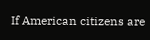If American citizens are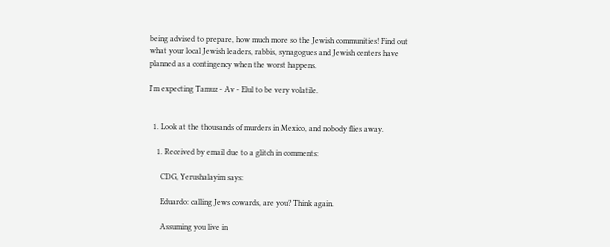being advised to prepare, how much more so the Jewish communities! Find out what your local Jewish leaders, rabbis, synagogues and Jewish centers have planned as a contingency when the worst happens.

I'm expecting Tamuz - Av - Elul to be very volatile.


  1. Look at the thousands of murders in Mexico, and nobody flies away.

    1. Received by email due to a glitch in comments:

      CDG, Yerushalayim says:

      Eduardo: calling Jews cowards, are you? Think again.

      Assuming you live in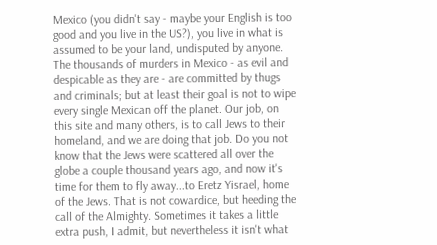Mexico (you didn't say - maybe your English is too good and you live in the US?), you live in what is assumed to be your land, undisputed by anyone. The thousands of murders in Mexico - as evil and despicable as they are - are committed by thugs and criminals; but at least their goal is not to wipe every single Mexican off the planet. Our job, on this site and many others, is to call Jews to their homeland, and we are doing that job. Do you not know that the Jews were scattered all over the globe a couple thousand years ago, and now it's time for them to fly away...to Eretz Yisrael, home of the Jews. That is not cowardice, but heeding the call of the Almighty. Sometimes it takes a little extra push, I admit, but nevertheless it isn't what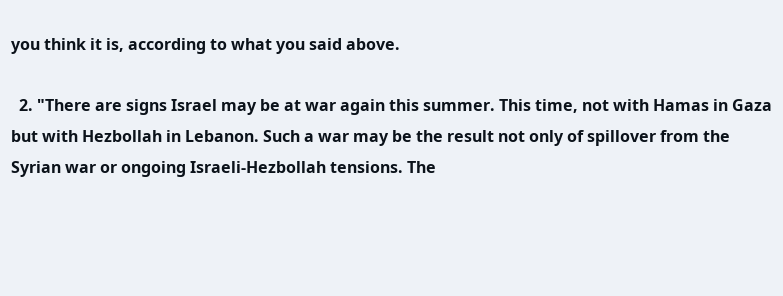you think it is, according to what you said above.

  2. "There are signs Israel may be at war again this summer. This time, not with Hamas in Gaza but with Hezbollah in Lebanon. Such a war may be the result not only of spillover from the Syrian war or ongoing Israeli-Hezbollah tensions. The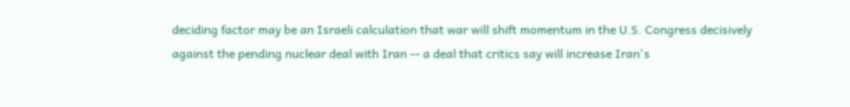deciding factor may be an Israeli calculation that war will shift momentum in the U.S. Congress decisively against the pending nuclear deal with Iran -- a deal that critics say will increase Iran's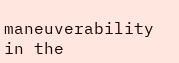maneuverability in the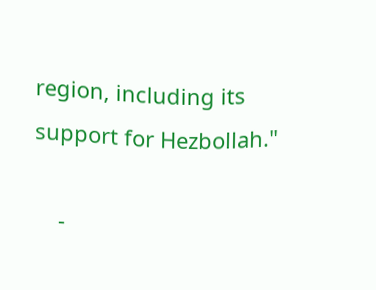region, including its support for Hezbollah."

    -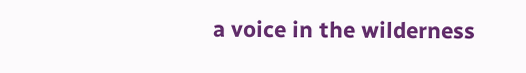a voice in the wilderness